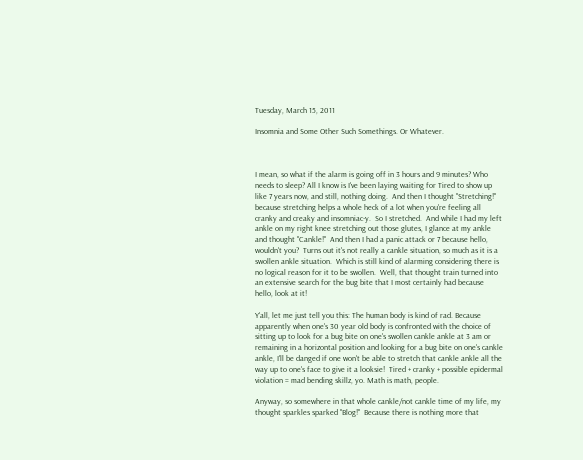Tuesday, March 15, 2011

Insomnia and Some Other Such Somethings. Or Whatever.



I mean, so what if the alarm is going off in 3 hours and 9 minutes? Who needs to sleep? All I know is I've been laying waiting for Tired to show up like 7 years now, and still, nothing doing.  And then I thought "Stretching!" because stretching helps a whole heck of a lot when you're feeling all cranky and creaky and insomniac-y.  So I stretched.  And while I had my left ankle on my right knee stretching out those glutes, I glance at my ankle and thought "Cankle!"  And then I had a panic attack or 7 because hello, wouldn't you?  Turns out it's not really a cankle situation, so much as it is a swollen ankle situation.  Which is still kind of alarming considering there is no logical reason for it to be swollen.  Well, that thought train turned into an extensive search for the bug bite that I most certainly had because hello, look at it!

Y'all, let me just tell you this: The human body is kind of rad. Because apparently when one's 30 year old body is confronted with the choice of sitting up to look for a bug bite on one's swollen cankle ankle at 3 am or remaining in a horizontal position and looking for a bug bite on one's cankle ankle, I'll be danged if one won't be able to stretch that cankle ankle all the way up to one's face to give it a looksie!  Tired + cranky + possible epidermal violation = mad bending skillz, yo. Math is math, people.

Anyway, so somewhere in that whole cankle/not cankle time of my life, my thought sparkles sparked "Blog!"  Because there is nothing more that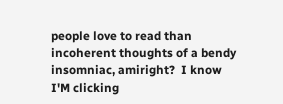people love to read than incoherent thoughts of a bendy insomniac, amiright?  I know I'M clicking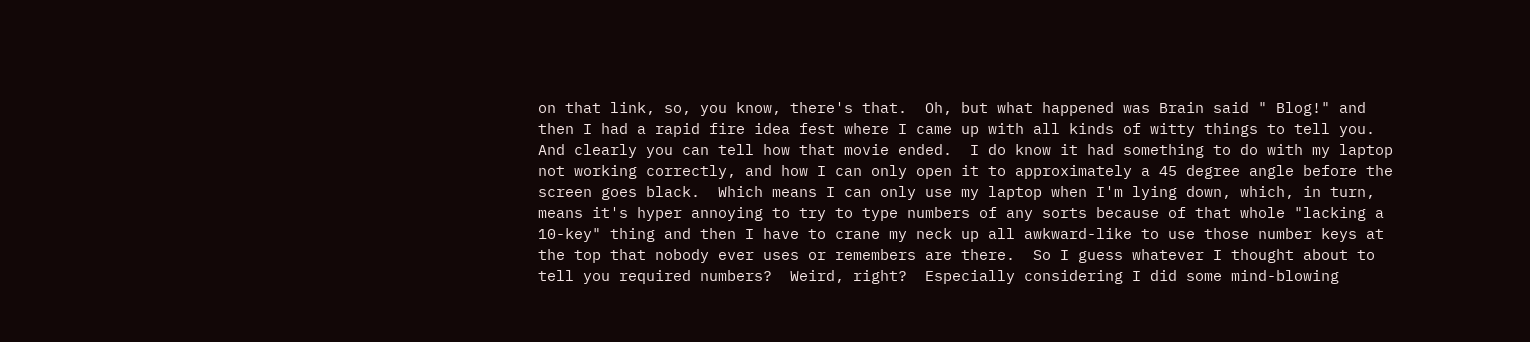on that link, so, you know, there's that.  Oh, but what happened was Brain said " Blog!" and then I had a rapid fire idea fest where I came up with all kinds of witty things to tell you.  And clearly you can tell how that movie ended.  I do know it had something to do with my laptop not working correctly, and how I can only open it to approximately a 45 degree angle before the screen goes black.  Which means I can only use my laptop when I'm lying down, which, in turn, means it's hyper annoying to try to type numbers of any sorts because of that whole "lacking a 10-key" thing and then I have to crane my neck up all awkward-like to use those number keys at the top that nobody ever uses or remembers are there.  So I guess whatever I thought about to tell you required numbers?  Weird, right?  Especially considering I did some mind-blowing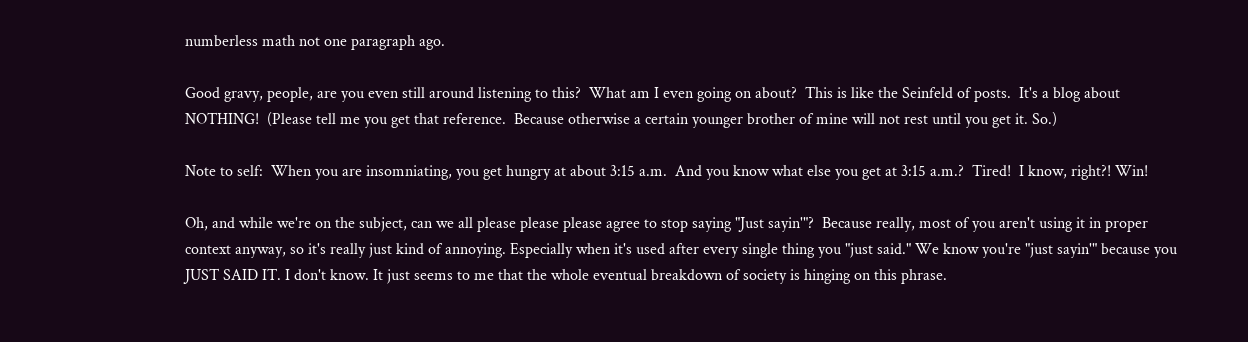numberless math not one paragraph ago.

Good gravy, people, are you even still around listening to this?  What am I even going on about?  This is like the Seinfeld of posts.  It's a blog about NOTHING!  (Please tell me you get that reference.  Because otherwise a certain younger brother of mine will not rest until you get it. So.)

Note to self:  When you are insomniating, you get hungry at about 3:15 a.m.  And you know what else you get at 3:15 a.m.?  Tired!  I know, right?! Win!

Oh, and while we're on the subject, can we all please please please agree to stop saying "Just sayin'"?  Because really, most of you aren't using it in proper context anyway, so it's really just kind of annoying. Especially when it's used after every single thing you "just said." We know you're "just sayin'" because you JUST SAID IT. I don't know. It just seems to me that the whole eventual breakdown of society is hinging on this phrase.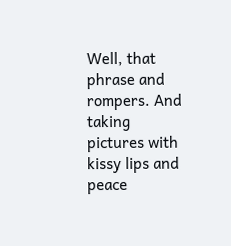Well, that phrase and rompers. And taking pictures with kissy lips and peace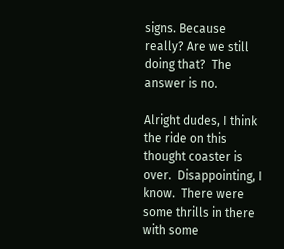signs. Because really? Are we still doing that?  The answer is no.

Alright dudes, I think the ride on this thought coaster is over.  Disappointing, I know.  There were some thrills in there with some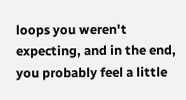loops you weren't expecting, and in the end, you probably feel a little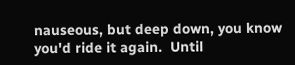nauseous, but deep down, you know you'd ride it again.  Until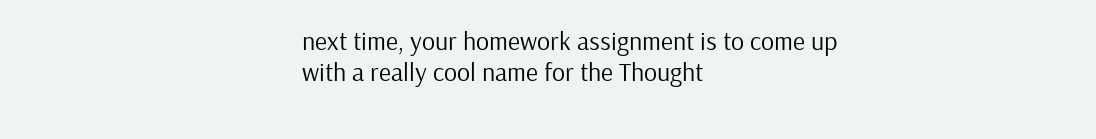next time, your homework assignment is to come up with a really cool name for the Thought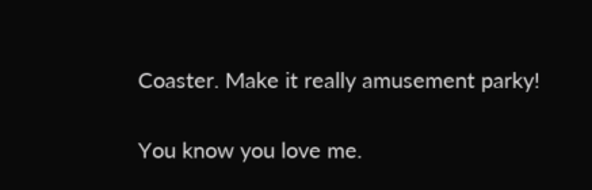Coaster. Make it really amusement parky!

You know you love me.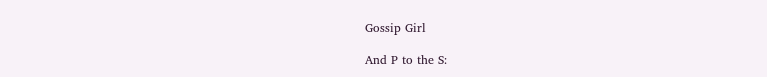Gossip Girl

And P to the S: